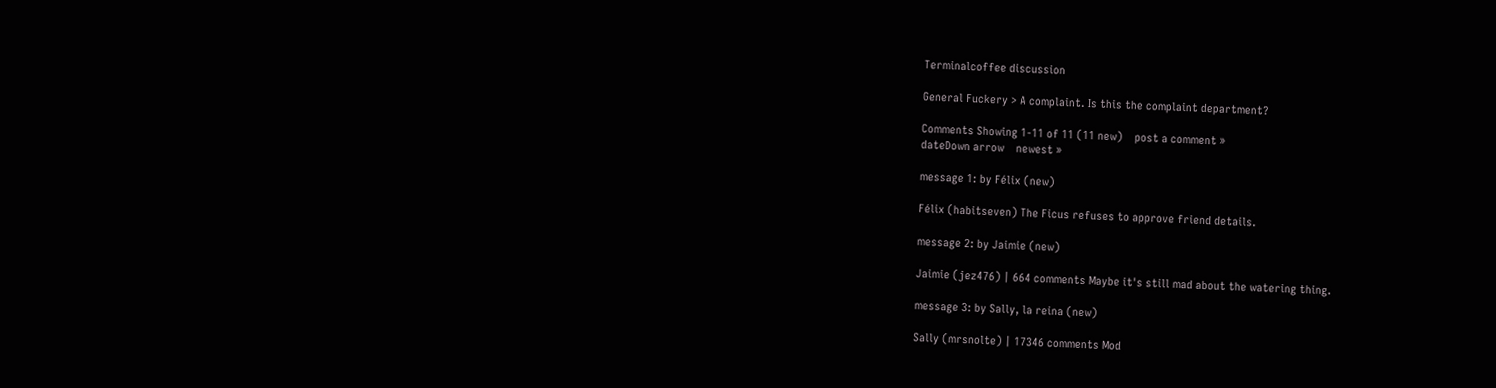Terminalcoffee discussion

General Fuckery > A complaint. Is this the complaint department?

Comments Showing 1-11 of 11 (11 new)    post a comment »
dateDown arrow    newest »

message 1: by Félix (new)

Félix (habitseven) The Ficus refuses to approve friend details.

message 2: by Jaimie (new)

Jaimie (jez476) | 664 comments Maybe it's still mad about the watering thing.

message 3: by Sally, la reina (new)

Sally (mrsnolte) | 17346 comments Mod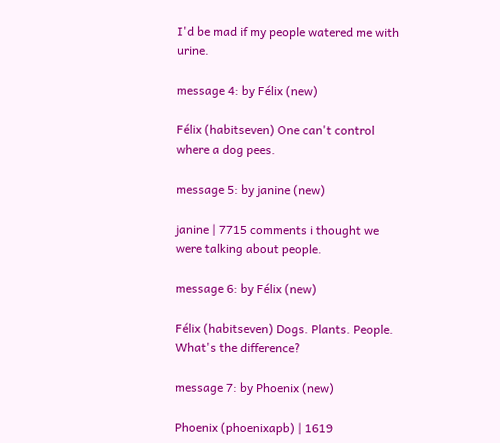I'd be mad if my people watered me with urine.

message 4: by Félix (new)

Félix (habitseven) One can't control where a dog pees.

message 5: by janine (new)

janine | 7715 comments i thought we were talking about people.

message 6: by Félix (new)

Félix (habitseven) Dogs. Plants. People. What's the difference?

message 7: by Phoenix (new)

Phoenix (phoenixapb) | 1619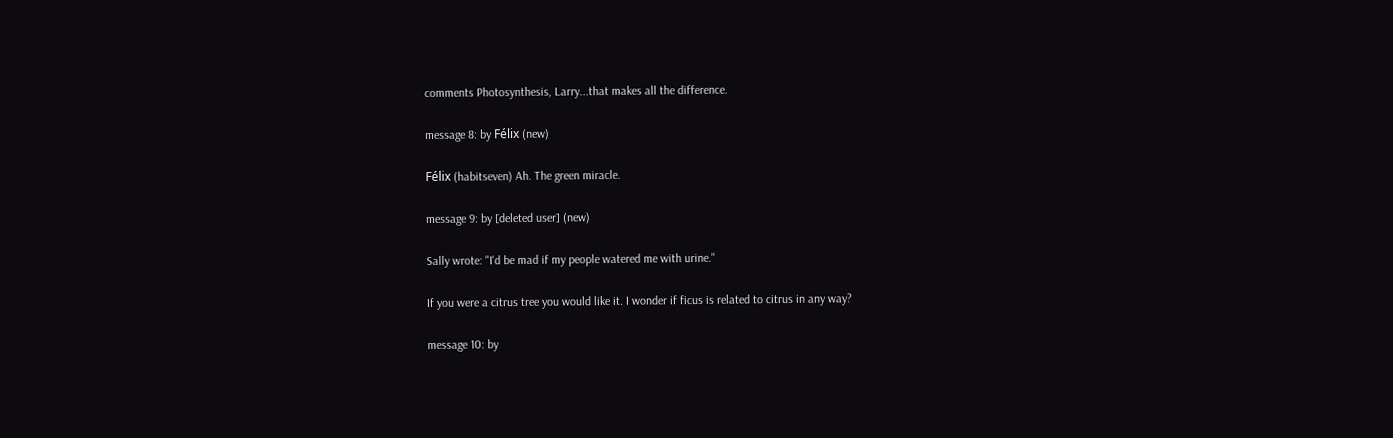comments Photosynthesis, Larry...that makes all the difference.

message 8: by Félix (new)

Félix (habitseven) Ah. The green miracle.

message 9: by [deleted user] (new)

Sally wrote: "I'd be mad if my people watered me with urine."

If you were a citrus tree you would like it. I wonder if ficus is related to citrus in any way?

message 10: by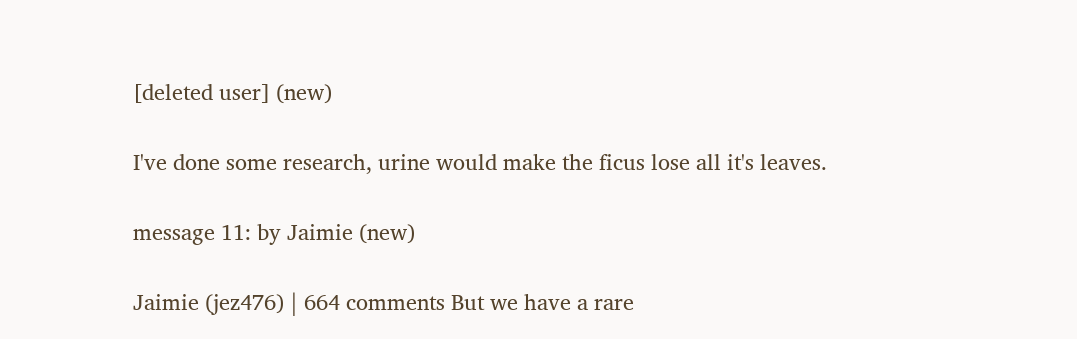[deleted user] (new)

I've done some research, urine would make the ficus lose all it's leaves.

message 11: by Jaimie (new)

Jaimie (jez476) | 664 comments But we have a rare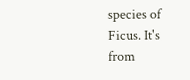species of Ficus. It's from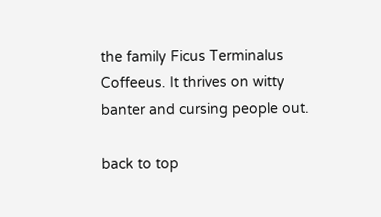the family Ficus Terminalus Coffeeus. It thrives on witty banter and cursing people out.

back to top